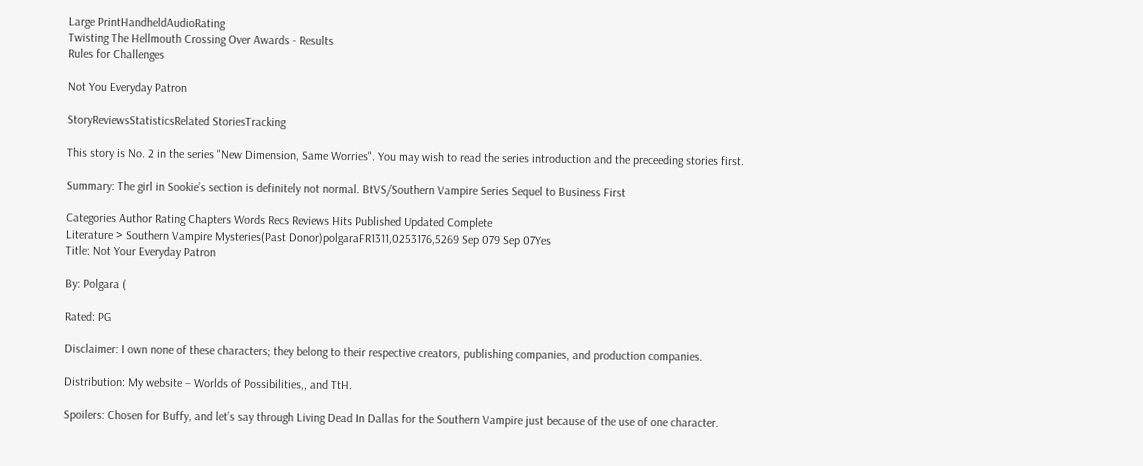Large PrintHandheldAudioRating
Twisting The Hellmouth Crossing Over Awards - Results
Rules for Challenges

Not You Everyday Patron

StoryReviewsStatisticsRelated StoriesTracking

This story is No. 2 in the series "New Dimension, Same Worries". You may wish to read the series introduction and the preceeding stories first.

Summary: The girl in Sookie’s section is definitely not normal. BtVS/Southern Vampire Series Sequel to Business First

Categories Author Rating Chapters Words Recs Reviews Hits Published Updated Complete
Literature > Southern Vampire Mysteries(Past Donor)polgaraFR1311,0253176,5269 Sep 079 Sep 07Yes
Title: Not Your Everyday Patron

By: Polgara (

Rated: PG

Disclaimer: I own none of these characters; they belong to their respective creators, publishing companies, and production companies.

Distribution: My website – Worlds of Possibilities,, and TtH.

Spoilers: Chosen for Buffy, and let’s say through Living Dead In Dallas for the Southern Vampire just because of the use of one character.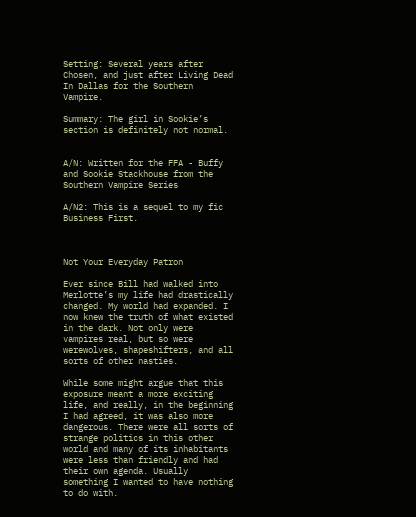Setting: Several years after Chosen, and just after Living Dead In Dallas for the Southern Vampire.

Summary: The girl in Sookie’s section is definitely not normal.


A/N: Written for the FFA - Buffy and Sookie Stackhouse from the Southern Vampire Series

A/N2: This is a sequel to my fic Business First.



Not Your Everyday Patron

Ever since Bill had walked into Merlotte’s my life had drastically changed. My world had expanded. I now knew the truth of what existed in the dark. Not only were vampires real, but so were werewolves, shapeshifters, and all sorts of other nasties.

While some might argue that this exposure meant a more exciting life, and really, in the beginning I had agreed, it was also more dangerous. There were all sorts of strange politics in this other world and many of its inhabitants were less than friendly and had their own agenda. Usually something I wanted to have nothing to do with.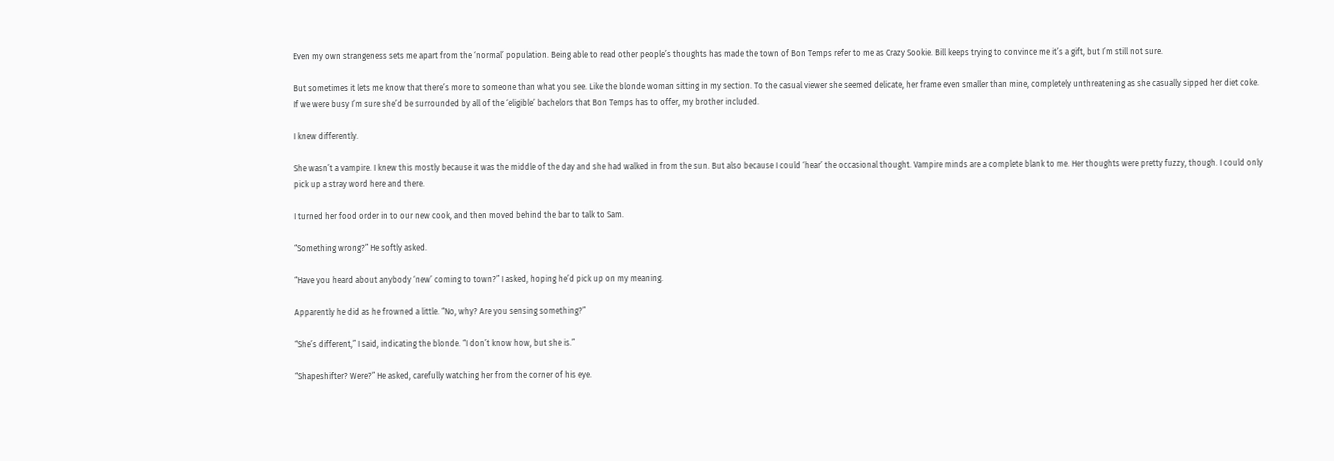Even my own strangeness sets me apart from the ‘normal’ population. Being able to read other people’s thoughts has made the town of Bon Temps refer to me as Crazy Sookie. Bill keeps trying to convince me it’s a gift, but I’m still not sure.

But sometimes it lets me know that there’s more to someone than what you see. Like the blonde woman sitting in my section. To the casual viewer she seemed delicate, her frame even smaller than mine, completely unthreatening as she casually sipped her diet coke. If we were busy I’m sure she’d be surrounded by all of the ‘eligible’ bachelors that Bon Temps has to offer, my brother included.

I knew differently.

She wasn’t a vampire. I knew this mostly because it was the middle of the day and she had walked in from the sun. But also because I could ‘hear’ the occasional thought. Vampire minds are a complete blank to me. Her thoughts were pretty fuzzy, though. I could only pick up a stray word here and there.

I turned her food order in to our new cook, and then moved behind the bar to talk to Sam.

“Something wrong?” He softly asked.

“Have you heard about anybody ‘new’ coming to town?” I asked, hoping he’d pick up on my meaning.

Apparently he did as he frowned a little. “No, why? Are you sensing something?”

“She’s different,” I said, indicating the blonde. “I don’t know how, but she is.”

“Shapeshifter? Were?” He asked, carefully watching her from the corner of his eye.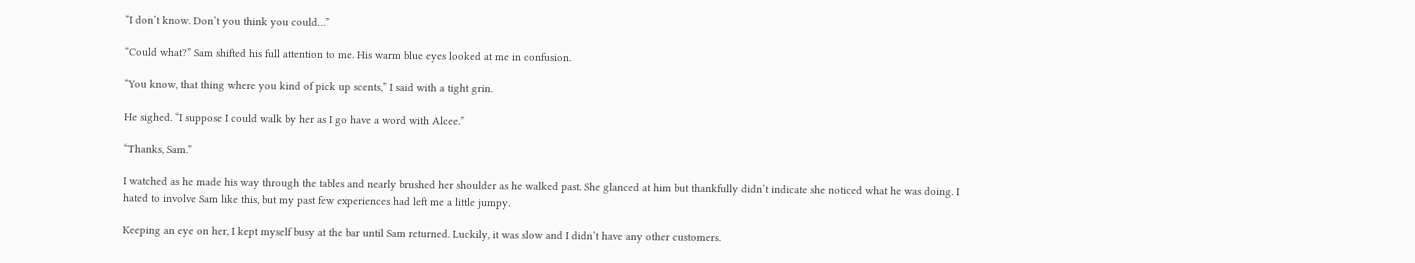“I don’t know. Don’t you think you could…”

“Could what?” Sam shifted his full attention to me. His warm blue eyes looked at me in confusion.

“You know, that thing where you kind of pick up scents,” I said with a tight grin.

He sighed. “I suppose I could walk by her as I go have a word with Alcee.”

“Thanks, Sam.”

I watched as he made his way through the tables and nearly brushed her shoulder as he walked past. She glanced at him but thankfully didn’t indicate she noticed what he was doing. I hated to involve Sam like this, but my past few experiences had left me a little jumpy.

Keeping an eye on her, I kept myself busy at the bar until Sam returned. Luckily, it was slow and I didn’t have any other customers.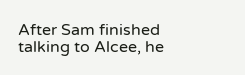After Sam finished talking to Alcee, he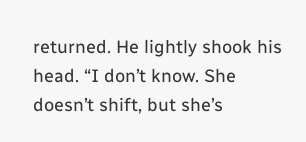returned. He lightly shook his head. “I don’t know. She doesn’t shift, but she’s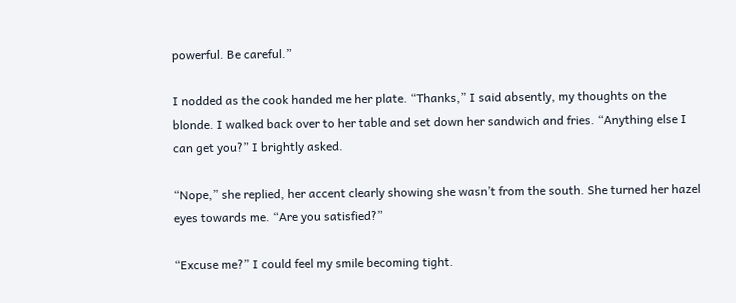powerful. Be careful.”

I nodded as the cook handed me her plate. “Thanks,” I said absently, my thoughts on the blonde. I walked back over to her table and set down her sandwich and fries. “Anything else I can get you?” I brightly asked.

“Nope,” she replied, her accent clearly showing she wasn’t from the south. She turned her hazel eyes towards me. “Are you satisfied?”

“Excuse me?” I could feel my smile becoming tight.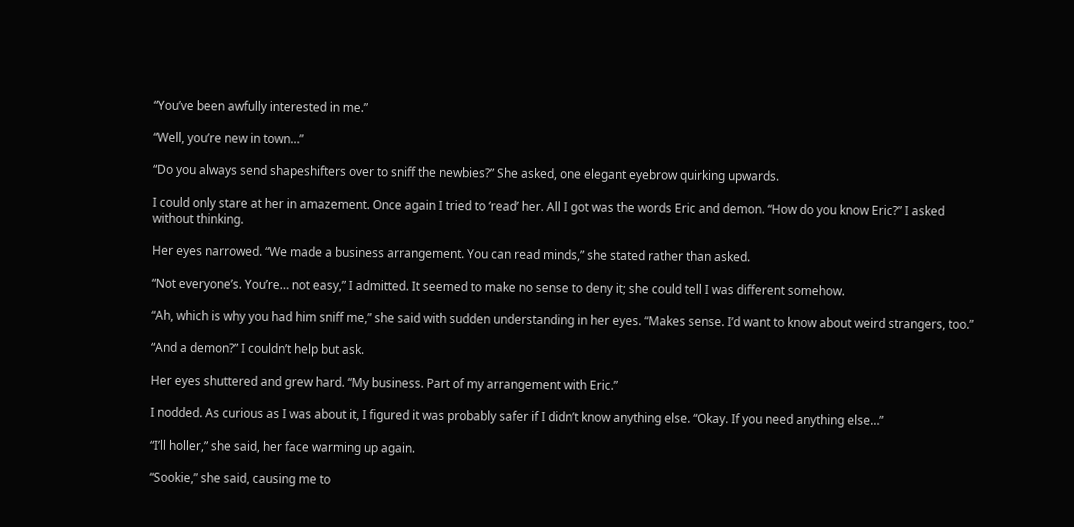“You’ve been awfully interested in me.”

“Well, you’re new in town…”

“Do you always send shapeshifters over to sniff the newbies?” She asked, one elegant eyebrow quirking upwards.

I could only stare at her in amazement. Once again I tried to ‘read’ her. All I got was the words Eric and demon. “How do you know Eric?” I asked without thinking.

Her eyes narrowed. “We made a business arrangement. You can read minds,” she stated rather than asked.

“Not everyone’s. You’re… not easy,” I admitted. It seemed to make no sense to deny it; she could tell I was different somehow.

“Ah, which is why you had him sniff me,” she said with sudden understanding in her eyes. “Makes sense. I’d want to know about weird strangers, too.”

“And a demon?” I couldn’t help but ask.

Her eyes shuttered and grew hard. “My business. Part of my arrangement with Eric.”

I nodded. As curious as I was about it, I figured it was probably safer if I didn’t know anything else. “Okay. If you need anything else…”

“I’ll holler,” she said, her face warming up again.

“Sookie,” she said, causing me to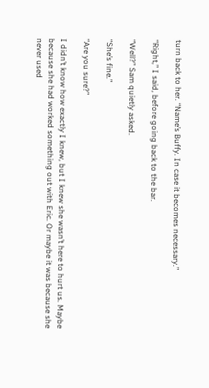turn back to her. “Name’s Buffy. In case it becomes necessary.”

“Right,” I said, before going back to the bar.

“Well?” Sam quietly asked.

“She’s fine.”

“Are you sure?”

I didn’t know how exactly I knew, but I knew she wasn’t here to hurt us. Maybe because she had worked something out with Eric. Or maybe it was because she never used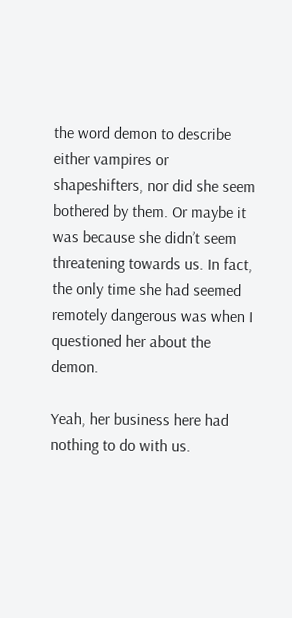the word demon to describe either vampires or shapeshifters, nor did she seem bothered by them. Or maybe it was because she didn’t seem threatening towards us. In fact, the only time she had seemed remotely dangerous was when I questioned her about the demon.

Yeah, her business here had nothing to do with us.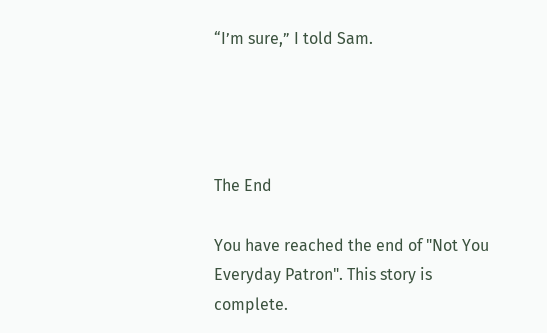“I’m sure,” I told Sam.




The End

You have reached the end of "Not You Everyday Patron". This story is complete.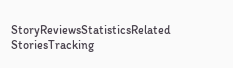StoryReviewsStatisticsRelated StoriesTracking